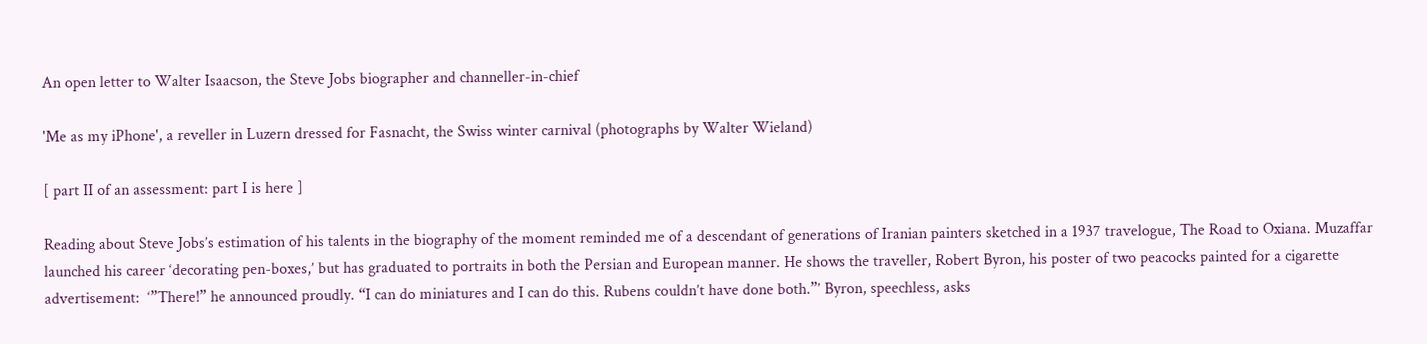An open letter to Walter Isaacson, the Steve Jobs biographer and channeller-in-chief

'Me as my iPhone', a reveller in Luzern dressed for Fasnacht, the Swiss winter carnival (photographs by Walter Wieland)

[ part II of an assessment: part I is here ]

Reading about Steve Jobs’s estimation of his talents in the biography of the moment reminded me of a descendant of generations of Iranian painters sketched in a 1937 travelogue, The Road to Oxiana. Muzaffar launched his career ‘decorating pen-boxes,’ but has graduated to portraits in both the Persian and European manner. He shows the traveller, Robert Byron, his poster of two peacocks painted for a cigarette advertisement:  ‘”There!” he announced proudly. “I can do miniatures and I can do this. Rubens couldn’t have done both.”’ Byron, speechless, asks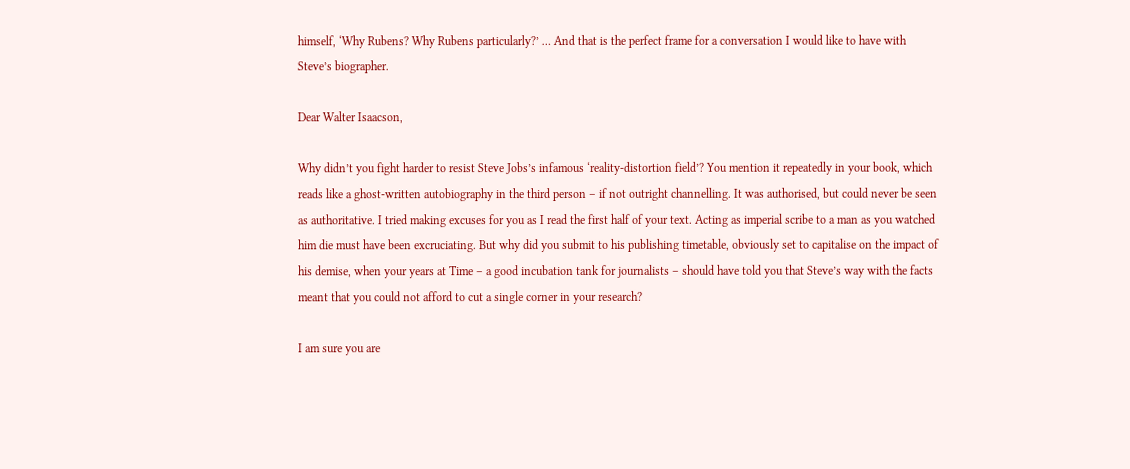himself, ‘Why Rubens? Why Rubens particularly?’ … And that is the perfect frame for a conversation I would like to have with Steve’s biographer.

Dear Walter Isaacson,

Why didn’t you fight harder to resist Steve Jobs’s infamous ‘reality-distortion field’? You mention it repeatedly in your book, which reads like a ghost-written autobiography in the third person – if not outright channelling. It was authorised, but could never be seen as authoritative. I tried making excuses for you as I read the first half of your text. Acting as imperial scribe to a man as you watched him die must have been excruciating. But why did you submit to his publishing timetable, obviously set to capitalise on the impact of his demise, when your years at Time – a good incubation tank for journalists – should have told you that Steve’s way with the facts meant that you could not afford to cut a single corner in your research?

I am sure you are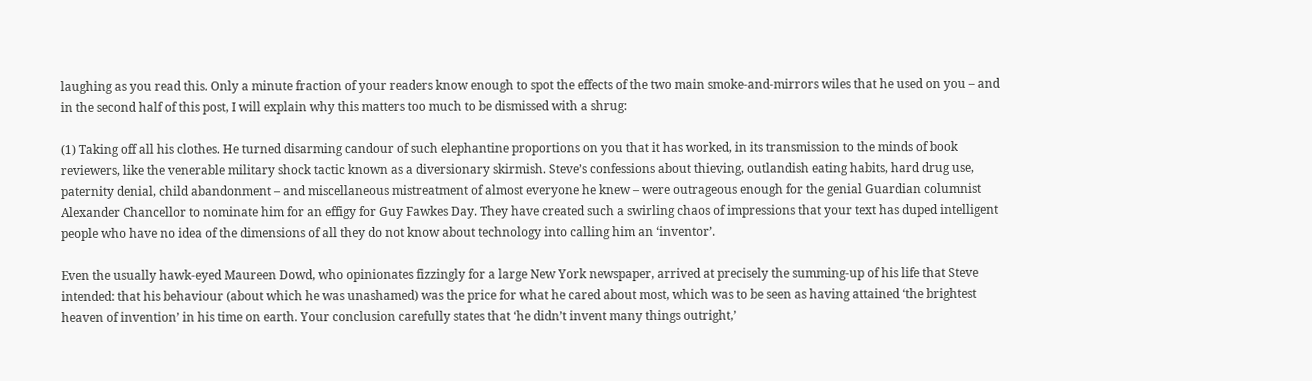laughing as you read this. Only a minute fraction of your readers know enough to spot the effects of the two main smoke-and-mirrors wiles that he used on you – and in the second half of this post, I will explain why this matters too much to be dismissed with a shrug:

(1) Taking off all his clothes. He turned disarming candour of such elephantine proportions on you that it has worked, in its transmission to the minds of book reviewers, like the venerable military shock tactic known as a diversionary skirmish. Steve’s confessions about thieving, outlandish eating habits, hard drug use, paternity denial, child abandonment – and miscellaneous mistreatment of almost everyone he knew – were outrageous enough for the genial Guardian columnist Alexander Chancellor to nominate him for an effigy for Guy Fawkes Day. They have created such a swirling chaos of impressions that your text has duped intelligent people who have no idea of the dimensions of all they do not know about technology into calling him an ‘inventor’.

Even the usually hawk-eyed Maureen Dowd, who opinionates fizzingly for a large New York newspaper, arrived at precisely the summing-up of his life that Steve intended: that his behaviour (about which he was unashamed) was the price for what he cared about most, which was to be seen as having attained ‘the brightest heaven of invention’ in his time on earth. Your conclusion carefully states that ‘he didn’t invent many things outright,’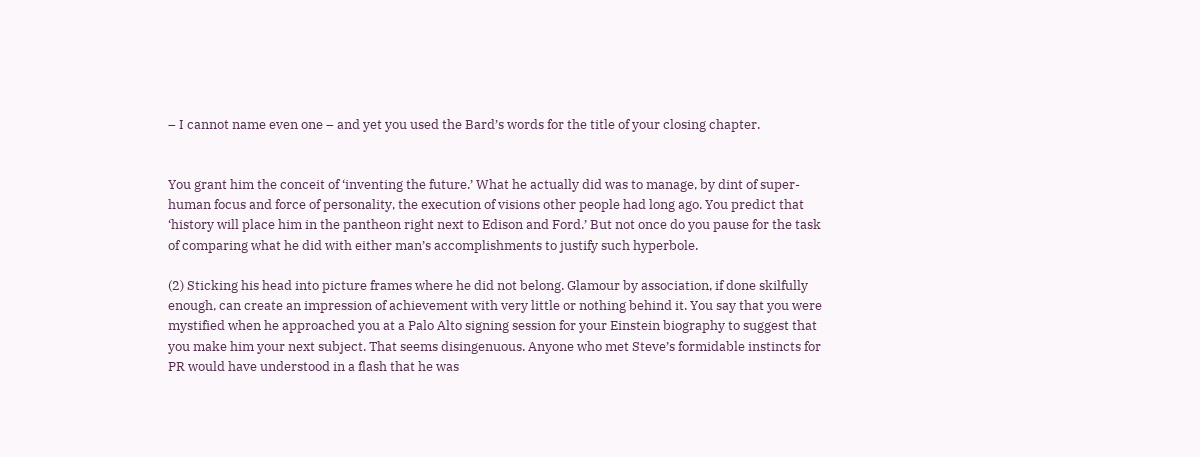– I cannot name even one – and yet you used the Bard’s words for the title of your closing chapter.


You grant him the conceit of ‘inventing the future.’ What he actually did was to manage, by dint of super-human focus and force of personality, the execution of visions other people had long ago. You predict that ‘history will place him in the pantheon right next to Edison and Ford.’ But not once do you pause for the task of comparing what he did with either man’s accomplishments to justify such hyperbole.

(2) Sticking his head into picture frames where he did not belong. Glamour by association, if done skilfully enough, can create an impression of achievement with very little or nothing behind it. You say that you were mystified when he approached you at a Palo Alto signing session for your Einstein biography to suggest that you make him your next subject. That seems disingenuous. Anyone who met Steve’s formidable instincts for PR would have understood in a flash that he was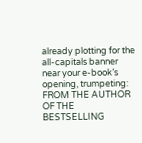already plotting for the all-capitals banner near your e-book’s opening, trumpeting: FROM THE AUTHOR OF THE BESTSELLING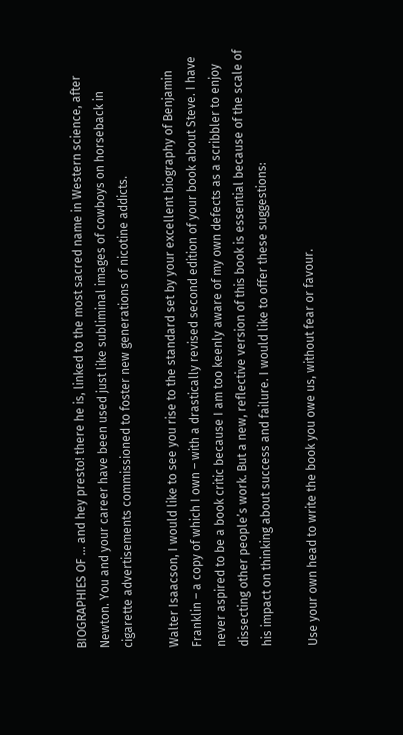BIOGRAPHIES OF … and hey presto! there he is, linked to the most sacred name in Western science, after Newton. You and your career have been used just like subliminal images of cowboys on horseback in cigarette advertisements commissioned to foster new generations of nicotine addicts.

Walter Isaacson, I would like to see you rise to the standard set by your excellent biography of Benjamin Franklin – a copy of which I own – with a drastically revised second edition of your book about Steve. I have never aspired to be a book critic because I am too keenly aware of my own defects as a scribbler to enjoy dissecting other people’s work. But a new, reflective version of this book is essential because of the scale of his impact on thinking about success and failure. I would like to offer these suggestions:

Use your own head to write the book you owe us, without fear or favour.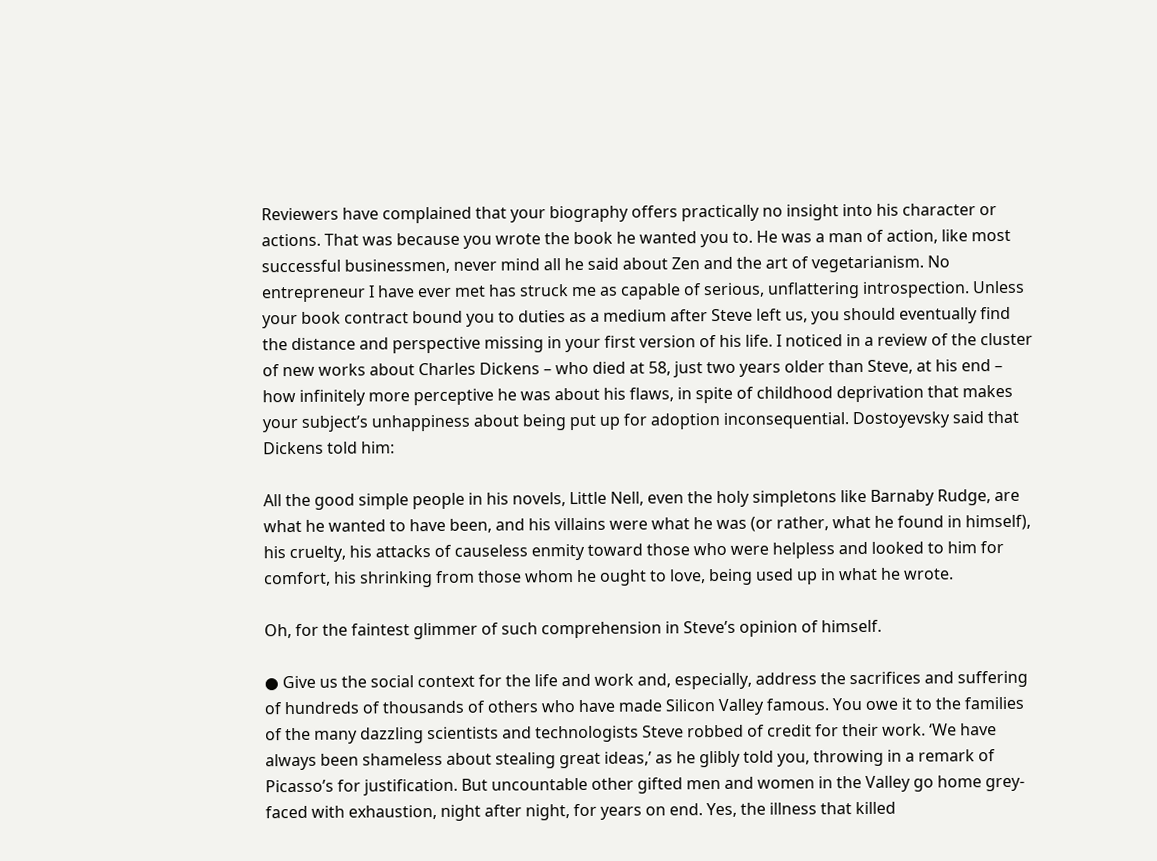Reviewers have complained that your biography offers practically no insight into his character or actions. That was because you wrote the book he wanted you to. He was a man of action, like most successful businessmen, never mind all he said about Zen and the art of vegetarianism. No entrepreneur I have ever met has struck me as capable of serious, unflattering introspection. Unless your book contract bound you to duties as a medium after Steve left us, you should eventually find the distance and perspective missing in your first version of his life. I noticed in a review of the cluster of new works about Charles Dickens – who died at 58, just two years older than Steve, at his end – how infinitely more perceptive he was about his flaws, in spite of childhood deprivation that makes your subject’s unhappiness about being put up for adoption inconsequential. Dostoyevsky said that Dickens told him:

All the good simple people in his novels, Little Nell, even the holy simpletons like Barnaby Rudge, are what he wanted to have been, and his villains were what he was (or rather, what he found in himself), his cruelty, his attacks of causeless enmity toward those who were helpless and looked to him for comfort, his shrinking from those whom he ought to love, being used up in what he wrote.

Oh, for the faintest glimmer of such comprehension in Steve’s opinion of himself.

● Give us the social context for the life and work and, especially, address the sacrifices and suffering of hundreds of thousands of others who have made Silicon Valley famous. You owe it to the families of the many dazzling scientists and technologists Steve robbed of credit for their work. ‘We have always been shameless about stealing great ideas,’ as he glibly told you, throwing in a remark of Picasso’s for justification. But uncountable other gifted men and women in the Valley go home grey-faced with exhaustion, night after night, for years on end. Yes, the illness that killed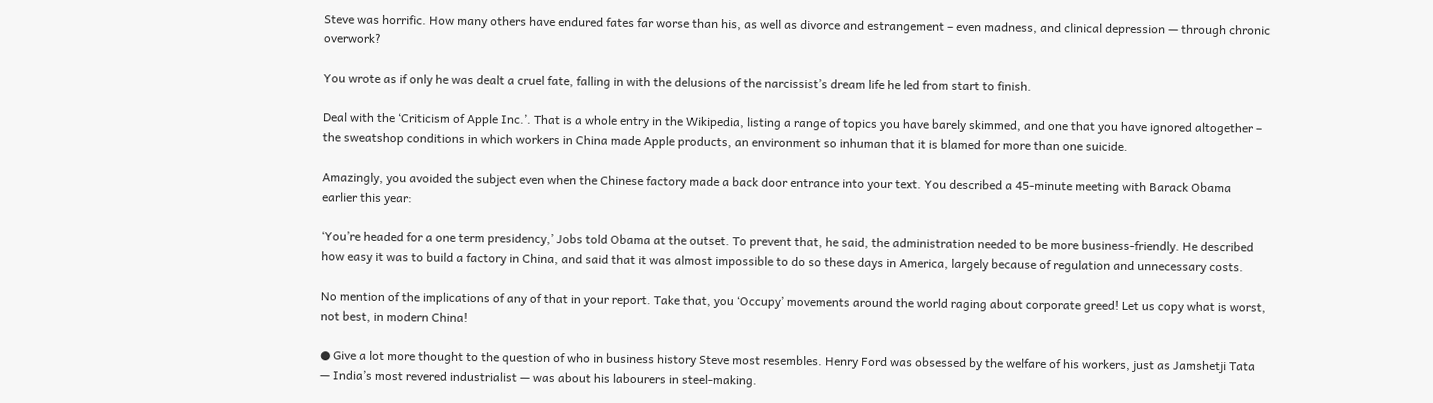Steve was horrific. How many others have endured fates far worse than his, as well as divorce and estrangement – even madness, and clinical depression — through chronic overwork?

You wrote as if only he was dealt a cruel fate, falling in with the delusions of the narcissist’s dream life he led from start to finish.

Deal with the ‘Criticism of Apple Inc.’. That is a whole entry in the Wikipedia, listing a range of topics you have barely skimmed, and one that you have ignored altogether – the sweatshop conditions in which workers in China made Apple products, an environment so inhuman that it is blamed for more than one suicide.

Amazingly, you avoided the subject even when the Chinese factory made a back door entrance into your text. You described a 45-minute meeting with Barack Obama earlier this year:

‘You’re headed for a one term presidency,’ Jobs told Obama at the outset. To prevent that, he said, the administration needed to be more business-friendly. He described how easy it was to build a factory in China, and said that it was almost impossible to do so these days in America, largely because of regulation and unnecessary costs.

No mention of the implications of any of that in your report. Take that, you ‘Occupy’ movements around the world raging about corporate greed! Let us copy what is worst, not best, in modern China!

● Give a lot more thought to the question of who in business history Steve most resembles. Henry Ford was obsessed by the welfare of his workers, just as Jamshetji Tata — India’s most revered industrialist — was about his labourers in steel-making.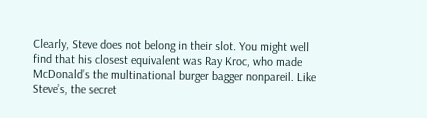Clearly, Steve does not belong in their slot. You might well find that his closest equivalent was Ray Kroc, who made McDonald’s the multinational burger bagger nonpareil. Like Steve’s, the secret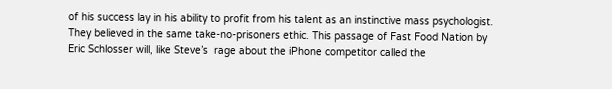of his success lay in his ability to profit from his talent as an instinctive mass psychologist. They believed in the same take-no-prisoners ethic. This passage of Fast Food Nation by Eric Schlosser will, like Steve’s  rage about the iPhone competitor called the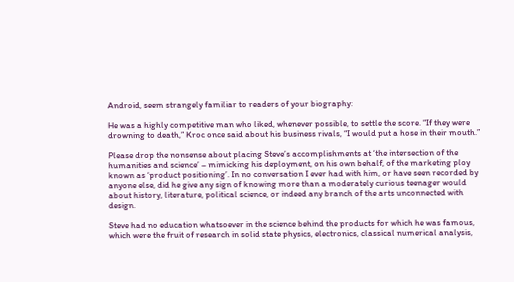Android, seem strangely familiar to readers of your biography:

He was a highly competitive man who liked, whenever possible, to settle the score. “If they were drowning to death,” Kroc once said about his business rivals, “I would put a hose in their mouth.”

Please drop the nonsense about placing Steve’s accomplishments at ‘the intersection of the humanities and science’ – mimicking his deployment, on his own behalf, of the marketing ploy known as ‘product positioning’. In no conversation I ever had with him, or have seen recorded by anyone else, did he give any sign of knowing more than a moderately curious teenager would about history, literature, political science, or indeed any branch of the arts unconnected with design.

Steve had no education whatsoever in the science behind the products for which he was famous, which were the fruit of research in solid state physics, electronics, classical numerical analysis,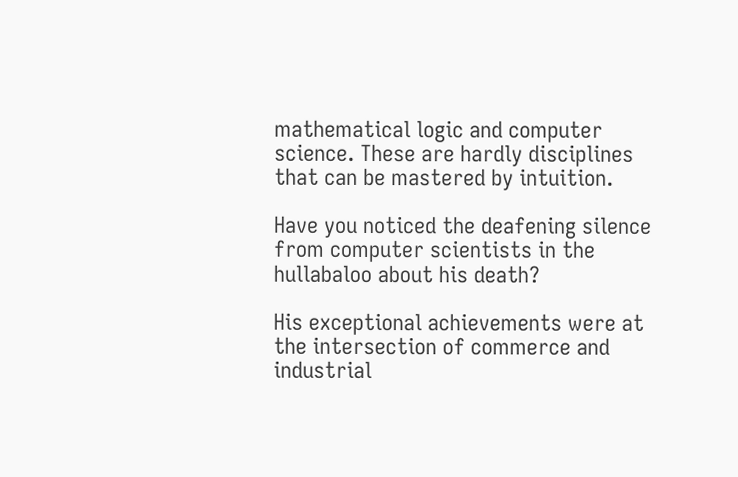mathematical logic and computer science. These are hardly disciplines that can be mastered by intuition.

Have you noticed the deafening silence from computer scientists in the hullabaloo about his death?

His exceptional achievements were at the intersection of commerce and industrial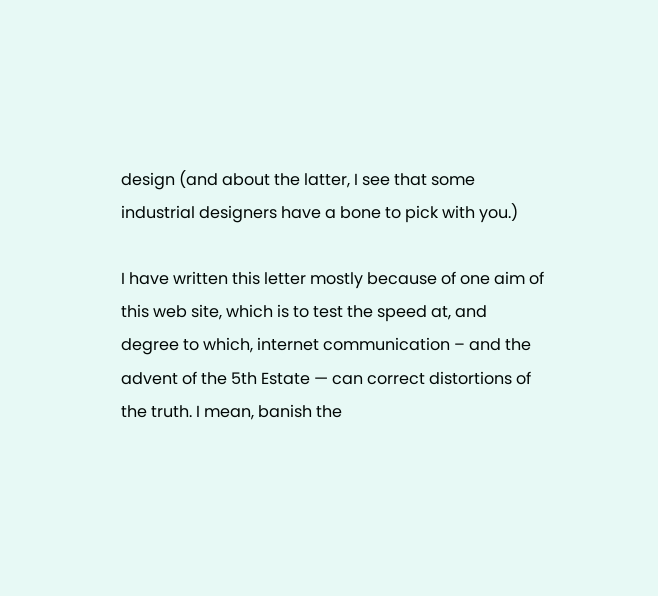design (and about the latter, I see that some industrial designers have a bone to pick with you.)

I have written this letter mostly because of one aim of this web site, which is to test the speed at, and degree to which, internet communication – and the advent of the 5th Estate — can correct distortions of the truth. I mean, banish the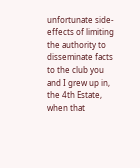unfortunate side-effects of limiting the authority to disseminate facts to the club you and I grew up in, the 4th Estate, when that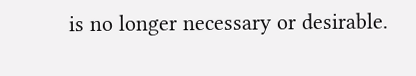is no longer necessary or desirable.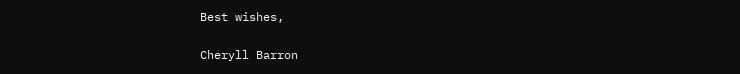Best wishes,

Cheryll Barron